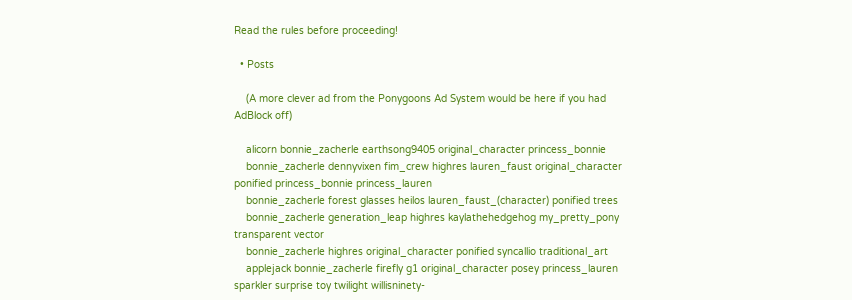Read the rules before proceeding!

  • Posts

    (A more clever ad from the Ponygoons Ad System would be here if you had AdBlock off)

    alicorn bonnie_zacherle earthsong9405 original_character princess_bonnie
    bonnie_zacherle dennyvixen fim_crew highres lauren_faust original_character ponified princess_bonnie princess_lauren
    bonnie_zacherle forest glasses heilos lauren_faust_(character) ponified trees
    bonnie_zacherle generation_leap highres kaylathehedgehog my_pretty_pony transparent vector
    bonnie_zacherle highres original_character ponified syncallio traditional_art
    applejack bonnie_zacherle firefly g1 original_character posey princess_lauren sparkler surprise toy twilight willisninety-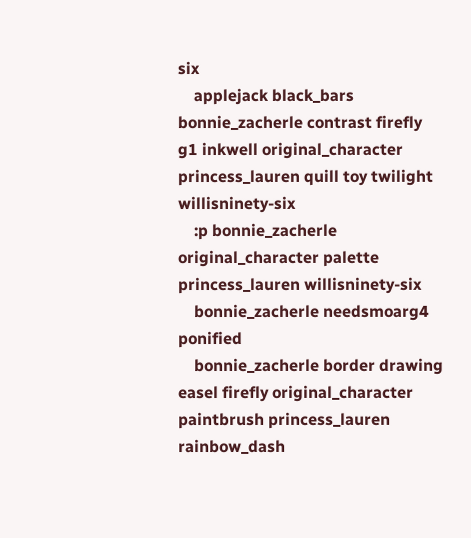six
    applejack black_bars bonnie_zacherle contrast firefly g1 inkwell original_character princess_lauren quill toy twilight willisninety-six
    :p bonnie_zacherle original_character palette princess_lauren willisninety-six
    bonnie_zacherle needsmoarg4 ponified
    bonnie_zacherle border drawing easel firefly original_character paintbrush princess_lauren rainbow_dash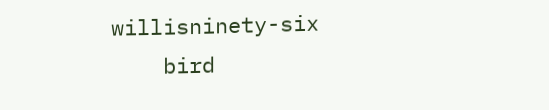willisninety-six
    bird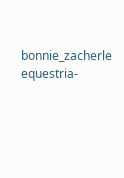bonnie_zacherle equestria-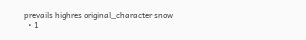prevails highres original_character snow
  • 1